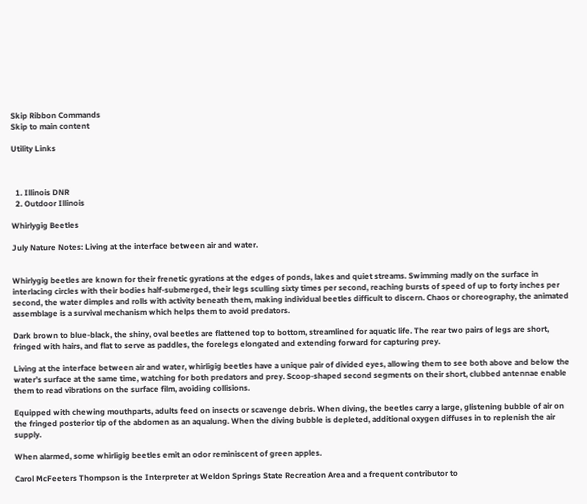Skip Ribbon Commands
Skip to main content

Utility Links



  1. Illinois DNR
  2. Outdoor Illinois

Whirlygig Beetles

July Nature Notes: Living at the interface between air and water.


Whirlygig beetles are known for their frenetic gyrations at the edges of ponds, lakes and quiet streams. Swimming madly on the surface in interlacing circles with their bodies half-submerged, their legs sculling sixty times per second, reaching bursts of speed of up to forty inches per second, the water dimples and rolls with activity beneath them, making individual beetles difficult to discern. Chaos or choreography, the animated assemblage is a survival mechanism which helps them to avoid predators.

Dark brown to blue-black, the shiny, oval beetles are flattened top to bottom, streamlined for aquatic life. The rear two pairs of legs are short, fringed with hairs, and flat to serve as paddles, the forelegs elongated and extending forward for capturing prey.

Living at the interface between air and water, whirligig beetles have a unique pair of divided eyes, allowing them to see both above and below the water’s surface at the same time, watching for both predators and prey. Scoop-shaped second segments on their short, clubbed antennae enable them to read vibrations on the surface film, avoiding collisions.

Equipped with chewing mouthparts, adults feed on insects or scavenge debris. When diving, the beetles carry a large, glistening bubble of air on the fringed posterior tip of the abdomen as an aqualung. When the diving bubble is depleted, additional oxygen diffuses in to replenish the air supply.

When alarmed, some whirligig beetles emit an odor reminiscent of green apples.

Carol McFeeters Thompson is the Interpreter at Weldon Springs State Recreation Area and a frequent contributor to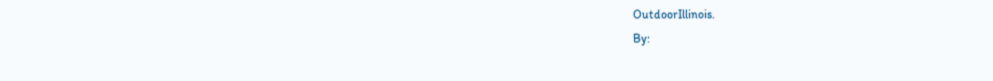OutdoorIllinois.
By: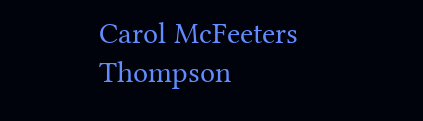Carol McFeeters Thompson